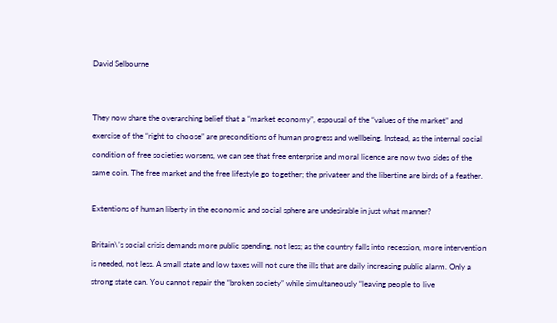David Selbourne


They now share the overarching belief that a “market economy”, espousal of the “values of the market” and exercise of the “right to choose” are preconditions of human progress and wellbeing. Instead, as the internal social condition of free societies worsens, we can see that free enterprise and moral licence are now two sides of the same coin. The free market and the free lifestyle go together; the privateer and the libertine are birds of a feather.

Extentions of human liberty in the economic and social sphere are undesirable in just what manner?

Britain\’s social crisis demands more public spending, not less; as the country falls into recession, more intervention is needed, not less. A small state and low taxes will not cure the ills that are daily increasing public alarm. Only a strong state can. You cannot repair the “broken society” while simultaneously “leaving people to live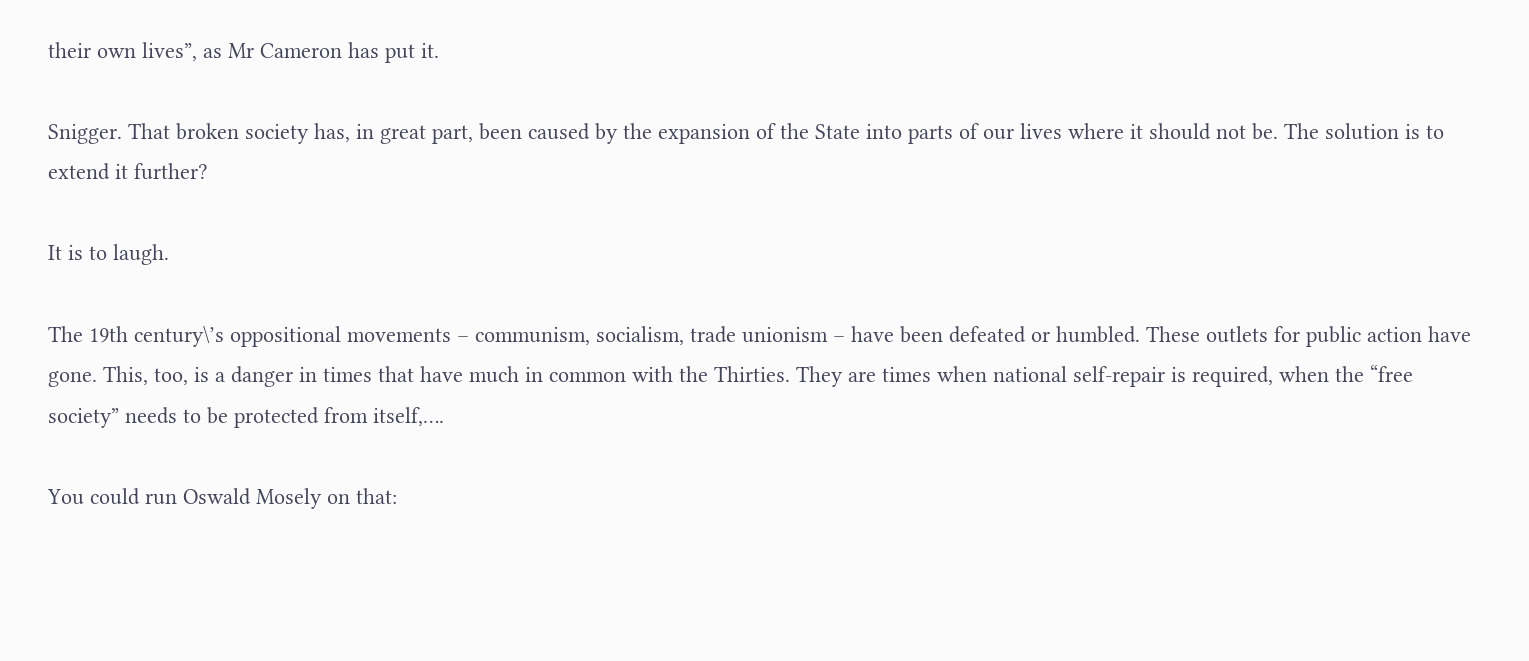their own lives”, as Mr Cameron has put it.

Snigger. That broken society has, in great part, been caused by the expansion of the State into parts of our lives where it should not be. The solution is to extend it further?

It is to laugh.

The 19th century\’s oppositional movements – communism, socialism, trade unionism – have been defeated or humbled. These outlets for public action have gone. This, too, is a danger in times that have much in common with the Thirties. They are times when national self-repair is required, when the “free society” needs to be protected from itself,….

You could run Oswald Mosely on that: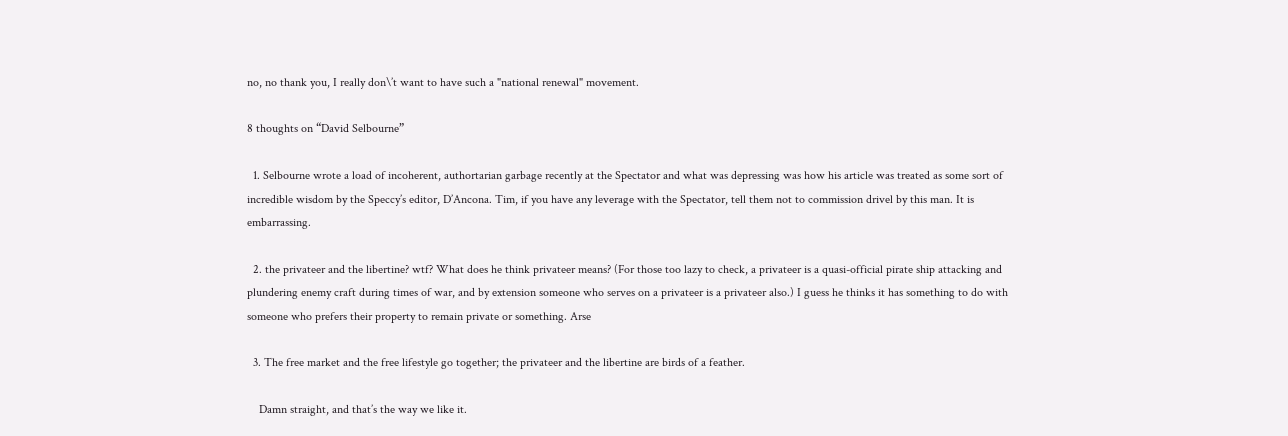no, no thank you, I really don\’t want to have such a "national renewal" movement.

8 thoughts on “David Selbourne”

  1. Selbourne wrote a load of incoherent, authortarian garbage recently at the Spectator and what was depressing was how his article was treated as some sort of incredible wisdom by the Speccy’s editor, D’Ancona. Tim, if you have any leverage with the Spectator, tell them not to commission drivel by this man. It is embarrassing.

  2. the privateer and the libertine? wtf? What does he think privateer means? (For those too lazy to check, a privateer is a quasi-official pirate ship attacking and plundering enemy craft during times of war, and by extension someone who serves on a privateer is a privateer also.) I guess he thinks it has something to do with someone who prefers their property to remain private or something. Arse

  3. The free market and the free lifestyle go together; the privateer and the libertine are birds of a feather.

    Damn straight, and that’s the way we like it.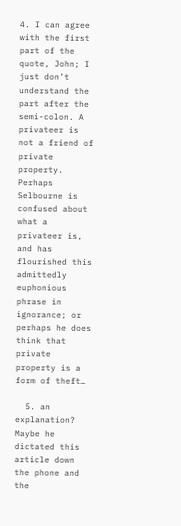4. I can agree with the first part of the quote, John; I just don’t understand the part after the semi-colon. A privateer is not a friend of private property. Perhaps Selbourne is confused about what a privateer is, and has flourished this admittedly euphonious phrase in ignorance; or perhaps he does think that private property is a form of theft…

  5. an explanation? Maybe he dictated this article down the phone and the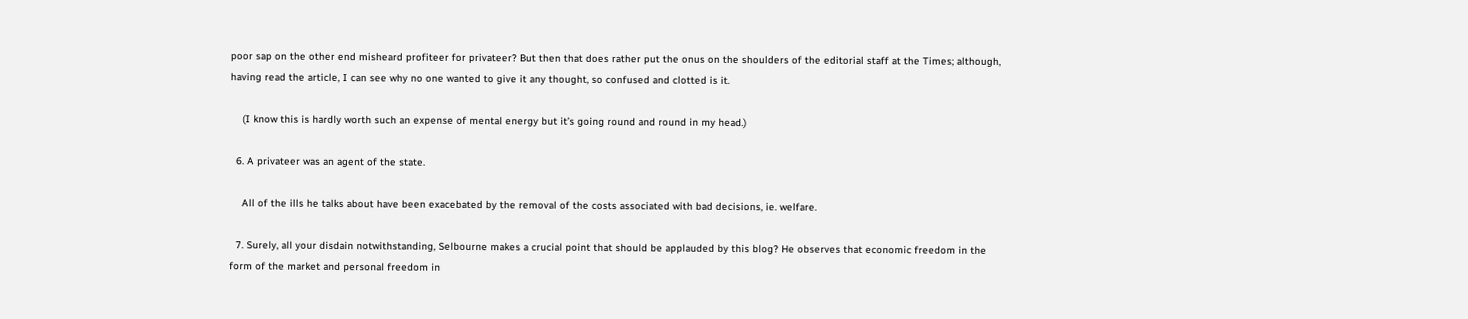poor sap on the other end misheard profiteer for privateer? But then that does rather put the onus on the shoulders of the editorial staff at the Times; although, having read the article, I can see why no one wanted to give it any thought, so confused and clotted is it.

    (I know this is hardly worth such an expense of mental energy but it’s going round and round in my head.)

  6. A privateer was an agent of the state.

    All of the ills he talks about have been exacebated by the removal of the costs associated with bad decisions, ie. welfare.

  7. Surely, all your disdain notwithstanding, Selbourne makes a crucial point that should be applauded by this blog? He observes that economic freedom in the form of the market and personal freedom in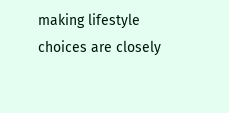making lifestyle choices are closely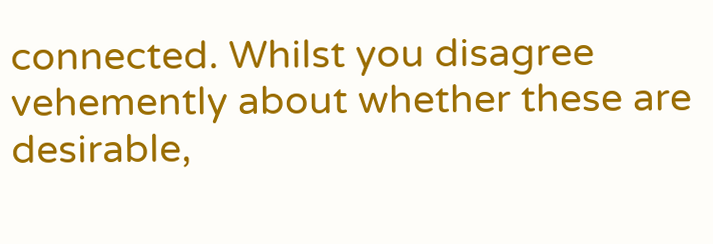connected. Whilst you disagree vehemently about whether these are desirable,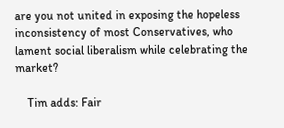are you not united in exposing the hopeless inconsistency of most Conservatives, who lament social liberalism while celebrating the market?

    Tim adds: Fair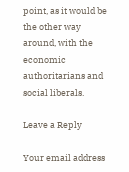point, as it would be the other way around, with the economic authoritarians and social liberals.

Leave a Reply

Your email address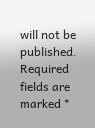will not be published. Required fields are marked *